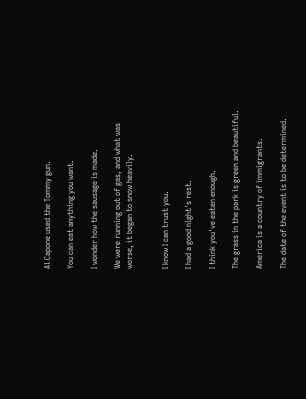Al Capone used the Tommy gun.

You can eat anything you want.

I wonder how the sausage is made.

We were running out of gas, and what was worse, it began to snow heavily.


I know I can trust you.

I had a good night's rest.

I think you've eaten enough.

The grass in the park is green and beautiful.

America is a country of immigrants.

The date of the event is to be determined.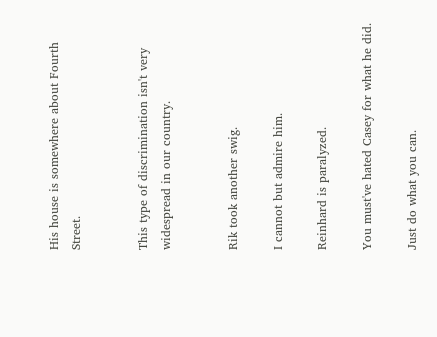His house is somewhere about Fourth Street.


This type of discrimination isn't very widespread in our country.


Rik took another swig.

I cannot but admire him.

Reinhard is paralyzed.

You must've hated Casey for what he did.

Just do what you can.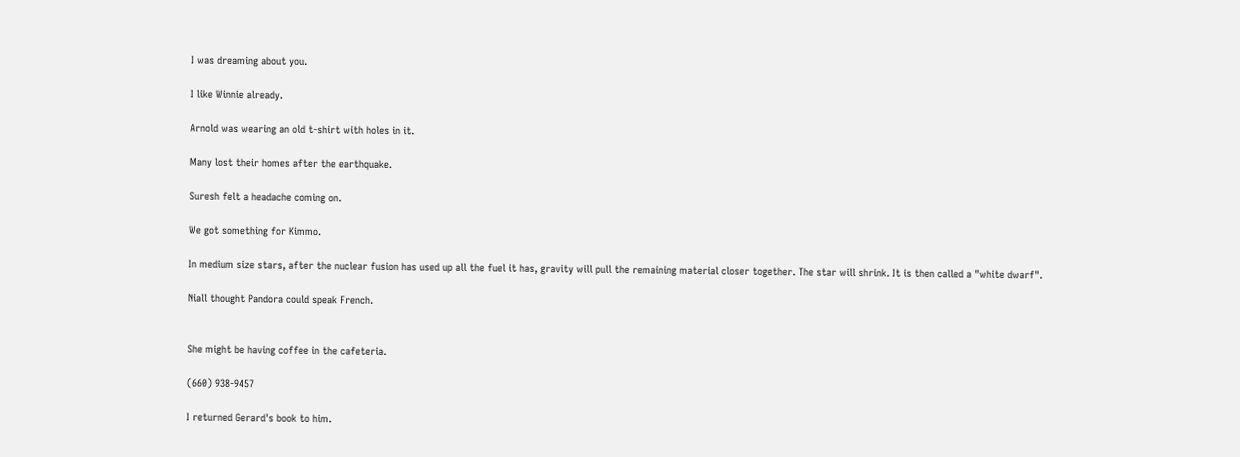I was dreaming about you.

I like Winnie already.

Arnold was wearing an old t-shirt with holes in it.

Many lost their homes after the earthquake.

Suresh felt a headache coming on.

We got something for Kimmo.

In medium size stars, after the nuclear fusion has used up all the fuel it has, gravity will pull the remaining material closer together. The star will shrink. It is then called a "white dwarf".

Niall thought Pandora could speak French.


She might be having coffee in the cafeteria.

(660) 938-9457

I returned Gerard's book to him.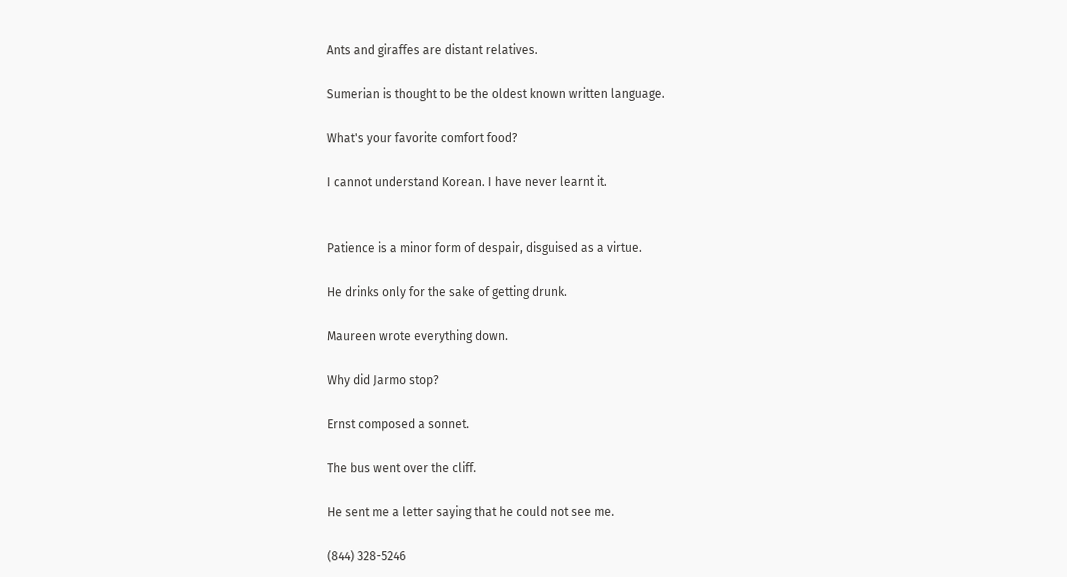Ants and giraffes are distant relatives.

Sumerian is thought to be the oldest known written language.

What's your favorite comfort food?

I cannot understand Korean. I have never learnt it.


Patience is a minor form of despair, disguised as a virtue.

He drinks only for the sake of getting drunk.

Maureen wrote everything down.

Why did Jarmo stop?

Ernst composed a sonnet.

The bus went over the cliff.

He sent me a letter saying that he could not see me.

(844) 328-5246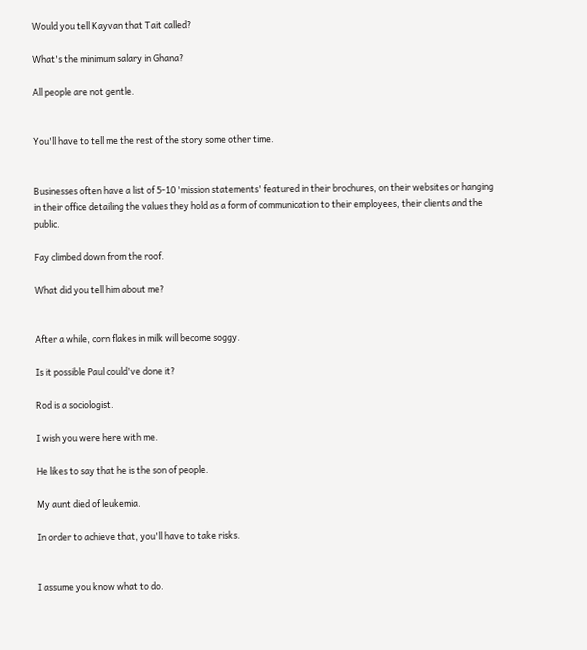Would you tell Kayvan that Tait called?

What's the minimum salary in Ghana?

All people are not gentle.


You'll have to tell me the rest of the story some other time.


Businesses often have a list of 5-10 'mission statements' featured in their brochures, on their websites or hanging in their office detailing the values they hold as a form of communication to their employees, their clients and the public.

Fay climbed down from the roof.

What did you tell him about me?


After a while, corn flakes in milk will become soggy.

Is it possible Paul could've done it?

Rod is a sociologist.

I wish you were here with me.

He likes to say that he is the son of people.

My aunt died of leukemia.

In order to achieve that, you'll have to take risks.


I assume you know what to do.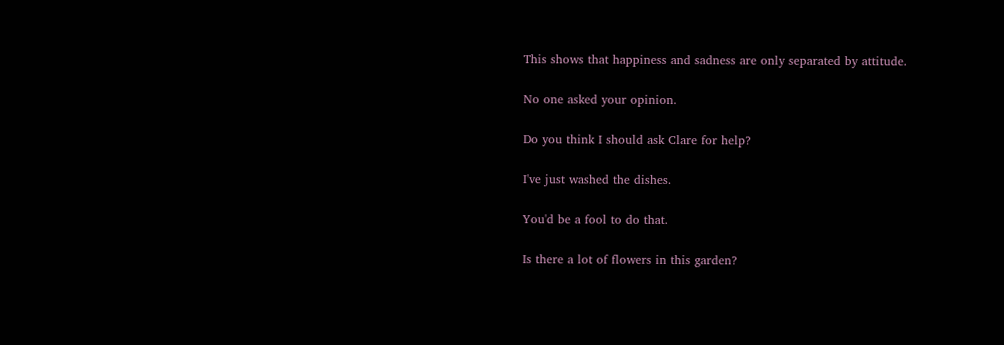This shows that happiness and sadness are only separated by attitude.

No one asked your opinion.

Do you think I should ask Clare for help?

I've just washed the dishes.

You'd be a fool to do that.

Is there a lot of flowers in this garden?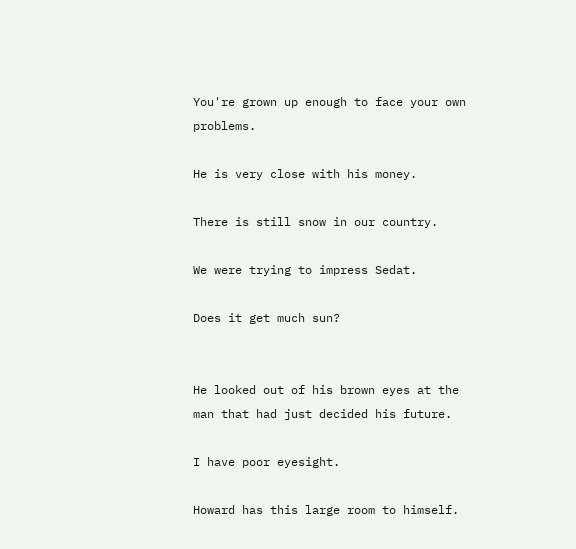You're grown up enough to face your own problems.

He is very close with his money.

There is still snow in our country.

We were trying to impress Sedat.

Does it get much sun?


He looked out of his brown eyes at the man that had just decided his future.

I have poor eyesight.

Howard has this large room to himself.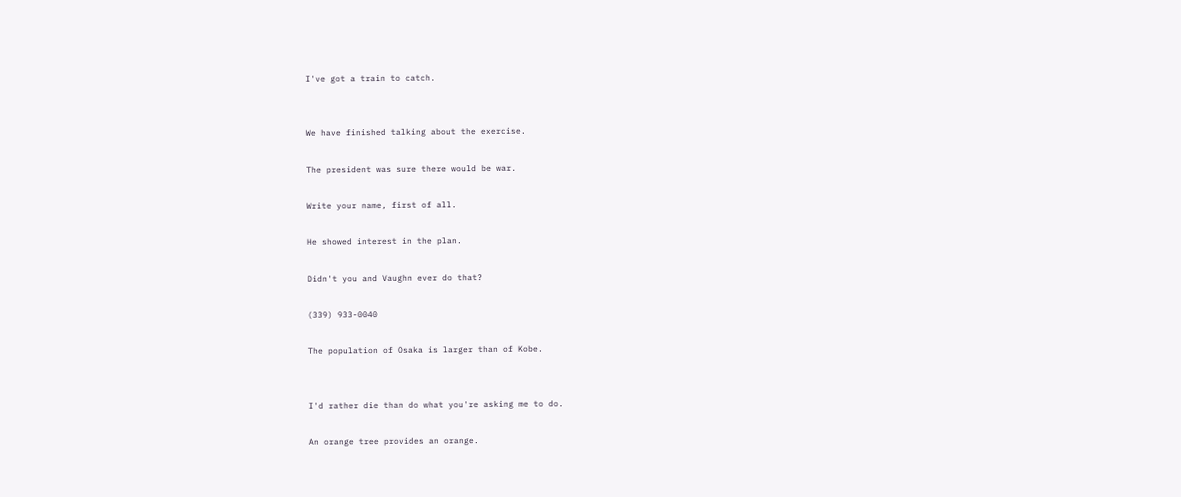I've got a train to catch.


We have finished talking about the exercise.

The president was sure there would be war.

Write your name, first of all.

He showed interest in the plan.

Didn't you and Vaughn ever do that?

(339) 933-0040

The population of Osaka is larger than of Kobe.


I'd rather die than do what you're asking me to do.

An orange tree provides an orange.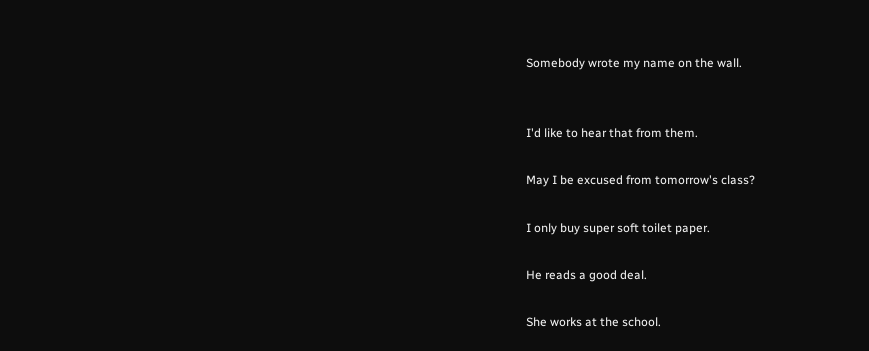Somebody wrote my name on the wall.


I'd like to hear that from them.

May I be excused from tomorrow's class?

I only buy super soft toilet paper.

He reads a good deal.

She works at the school.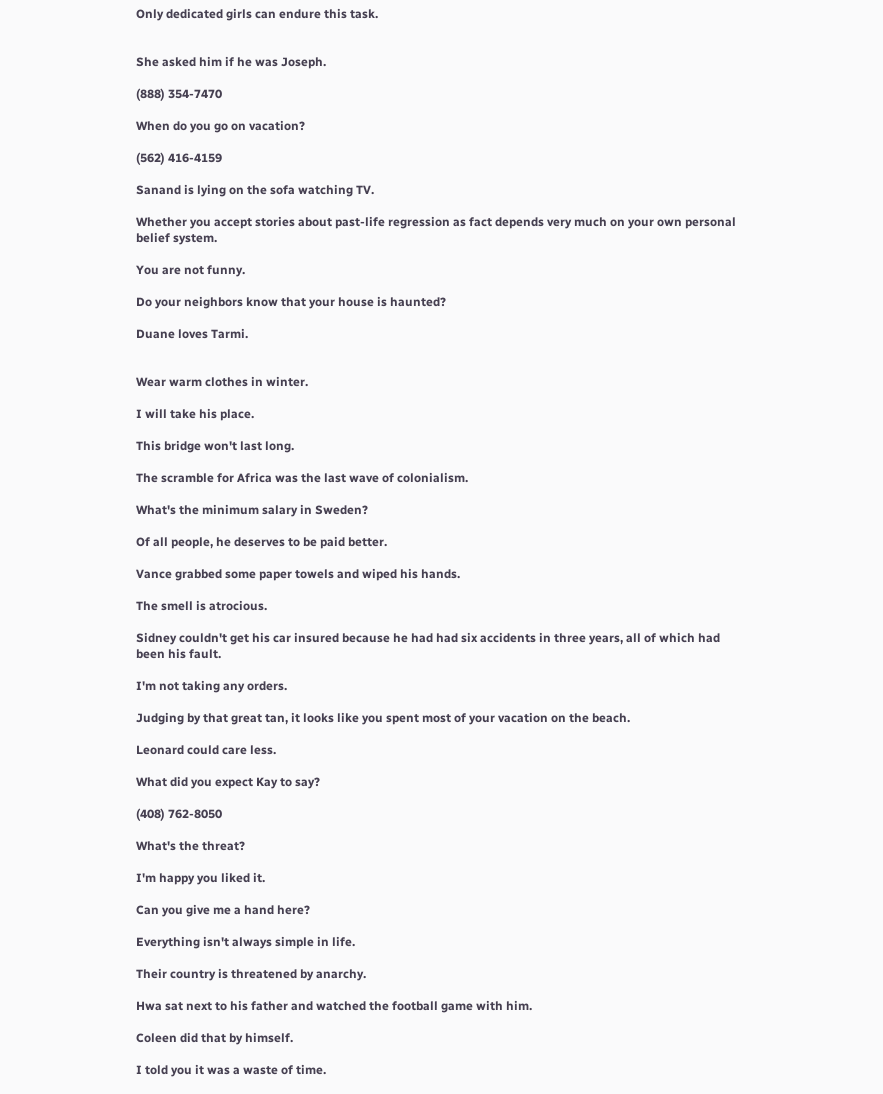Only dedicated girls can endure this task.


She asked him if he was Joseph.

(888) 354-7470

When do you go on vacation?

(562) 416-4159

Sanand is lying on the sofa watching TV.

Whether you accept stories about past-life regression as fact depends very much on your own personal belief system.

You are not funny.

Do your neighbors know that your house is haunted?

Duane loves Tarmi.


Wear warm clothes in winter.

I will take his place.

This bridge won't last long.

The scramble for Africa was the last wave of colonialism.

What's the minimum salary in Sweden?

Of all people, he deserves to be paid better.

Vance grabbed some paper towels and wiped his hands.

The smell is atrocious.

Sidney couldn't get his car insured because he had had six accidents in three years, all of which had been his fault.

I'm not taking any orders.

Judging by that great tan, it looks like you spent most of your vacation on the beach.

Leonard could care less.

What did you expect Kay to say?

(408) 762-8050

What's the threat?

I'm happy you liked it.

Can you give me a hand here?

Everything isn't always simple in life.

Their country is threatened by anarchy.

Hwa sat next to his father and watched the football game with him.

Coleen did that by himself.

I told you it was a waste of time.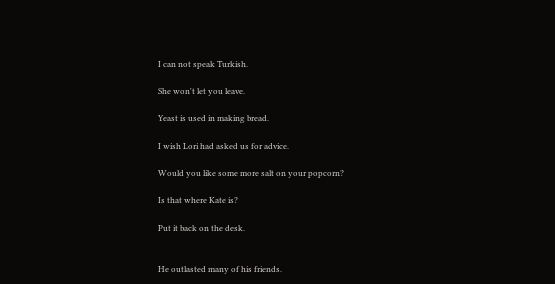I can not speak Turkish.

She won't let you leave.

Yeast is used in making bread.

I wish Lori had asked us for advice.

Would you like some more salt on your popcorn?

Is that where Kate is?

Put it back on the desk.


He outlasted many of his friends.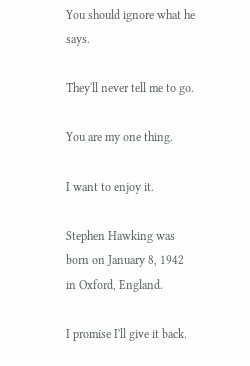You should ignore what he says.

They'll never tell me to go.

You are my one thing.

I want to enjoy it.

Stephen Hawking was born on January 8, 1942 in Oxford, England.

I promise I'll give it back.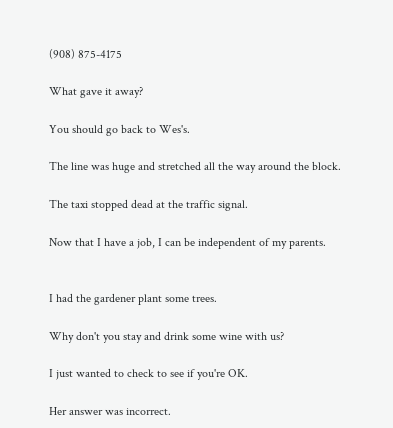(908) 875-4175

What gave it away?

You should go back to Wes's.

The line was huge and stretched all the way around the block.

The taxi stopped dead at the traffic signal.

Now that I have a job, I can be independent of my parents.


I had the gardener plant some trees.

Why don't you stay and drink some wine with us?

I just wanted to check to see if you're OK.

Her answer was incorrect.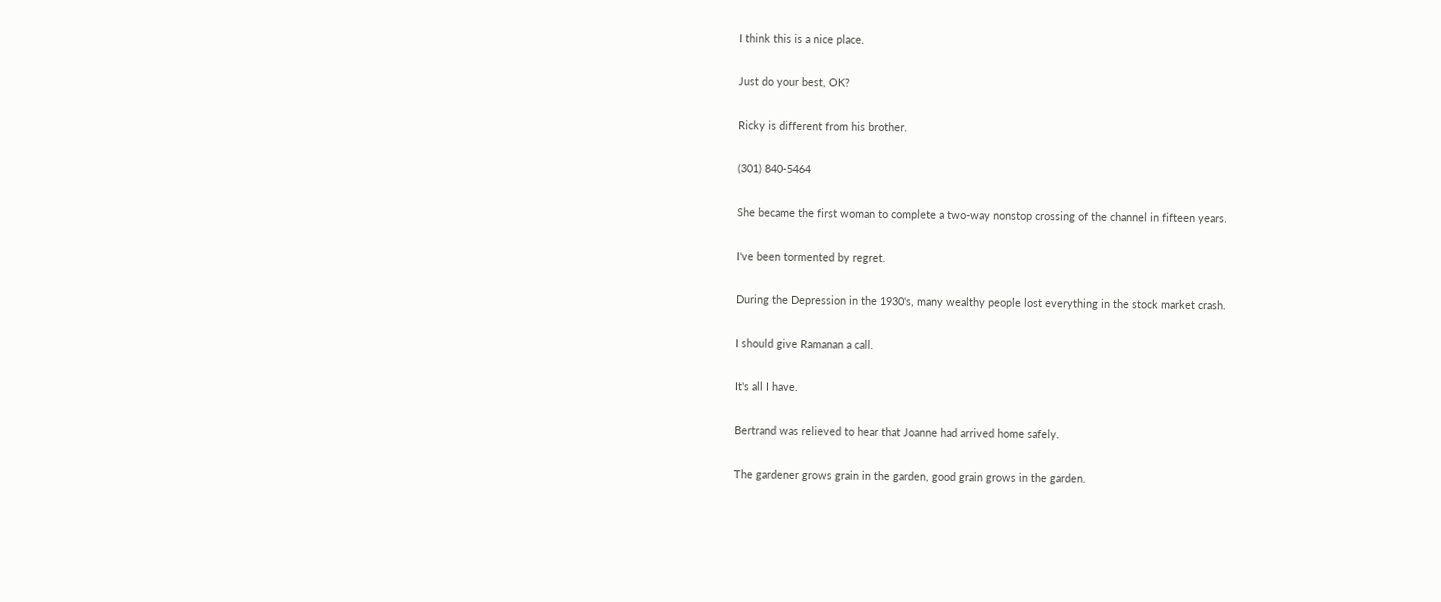I think this is a nice place.

Just do your best, OK?

Ricky is different from his brother.

(301) 840-5464

She became the first woman to complete a two-way nonstop crossing of the channel in fifteen years.

I've been tormented by regret.

During the Depression in the 1930's, many wealthy people lost everything in the stock market crash.

I should give Ramanan a call.

It's all I have.

Bertrand was relieved to hear that Joanne had arrived home safely.

The gardener grows grain in the garden, good grain grows in the garden.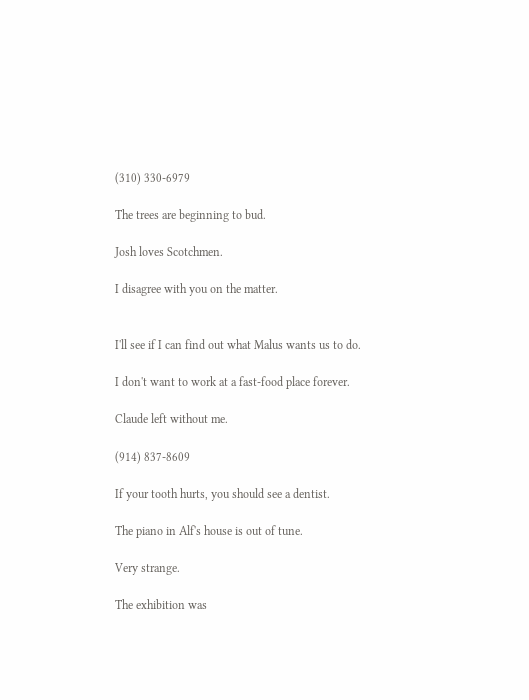(310) 330-6979

The trees are beginning to bud.

Josh loves Scotchmen.

I disagree with you on the matter.


I'll see if I can find out what Malus wants us to do.

I don't want to work at a fast-food place forever.

Claude left without me.

(914) 837-8609

If your tooth hurts, you should see a dentist.

The piano in Alf's house is out of tune.

Very strange.

The exhibition was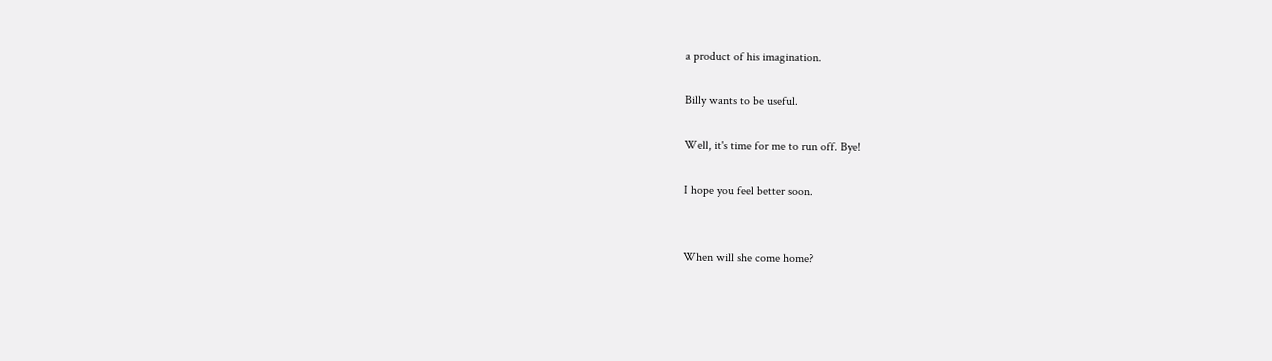a product of his imagination.

Billy wants to be useful.

Well, it's time for me to run off. Bye!

I hope you feel better soon.


When will she come home?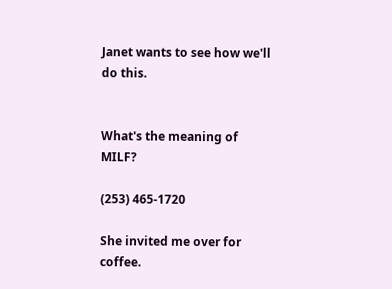Janet wants to see how we'll do this.


What's the meaning of MILF?

(253) 465-1720

She invited me over for coffee.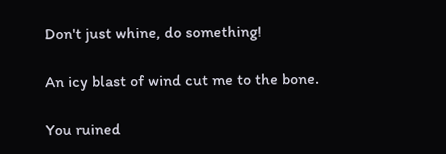Don't just whine, do something!

An icy blast of wind cut me to the bone.

You ruined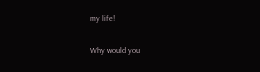my life!

Why would you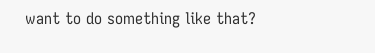want to do something like that?